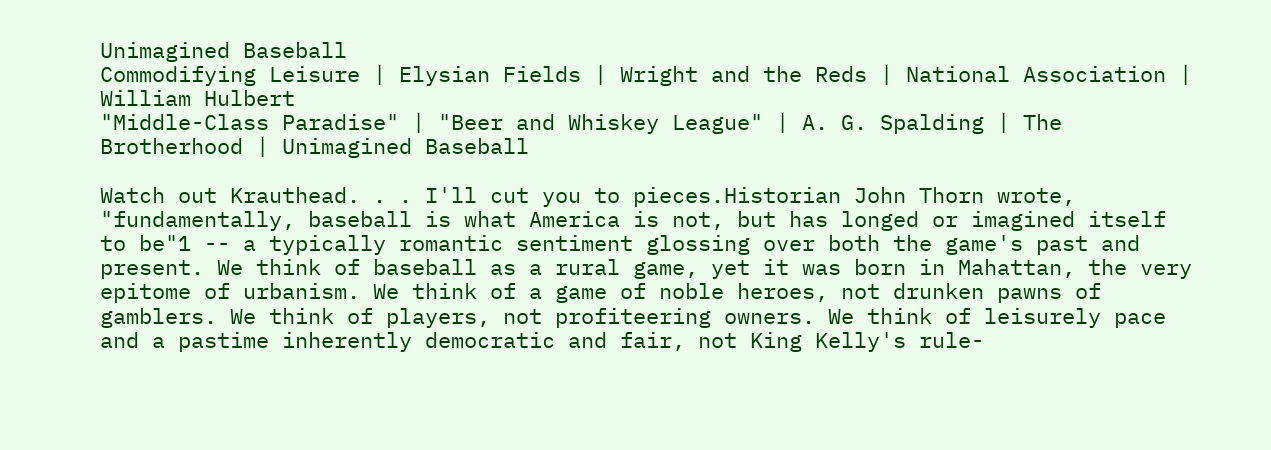Unimagined Baseball
Commodifying Leisure | Elysian Fields | Wright and the Reds | National Association | William Hulbert
"Middle-Class Paradise" | "Beer and Whiskey League" | A. G. Spalding | The Brotherhood | Unimagined Baseball

Watch out Krauthead. . . I'll cut you to pieces.Historian John Thorn wrote, "fundamentally, baseball is what America is not, but has longed or imagined itself to be"1 -- a typically romantic sentiment glossing over both the game's past and present. We think of baseball as a rural game, yet it was born in Mahattan, the very epitome of urbanism. We think of a game of noble heroes, not drunken pawns of gamblers. We think of players, not profiteering owners. We think of leisurely pace and a pastime inherently democratic and fair, not King Kelly's rule-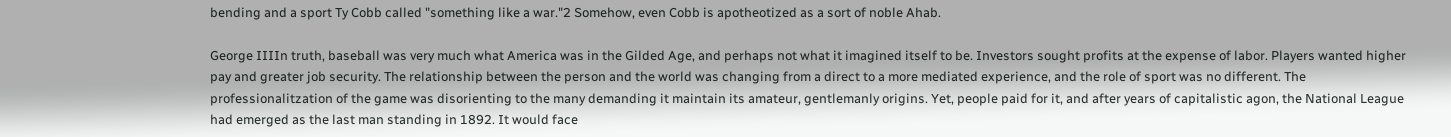bending and a sport Ty Cobb called "something like a war."2 Somehow, even Cobb is apotheotized as a sort of noble Ahab.

George IIIIn truth, baseball was very much what America was in the Gilded Age, and perhaps not what it imagined itself to be. Investors sought profits at the expense of labor. Players wanted higher pay and greater job security. The relationship between the person and the world was changing from a direct to a more mediated experience, and the role of sport was no different. The professionalitzation of the game was disorienting to the many demanding it maintain its amateur, gentlemanly origins. Yet, people paid for it, and after years of capitalistic agon, the National League had emerged as the last man standing in 1892. It would face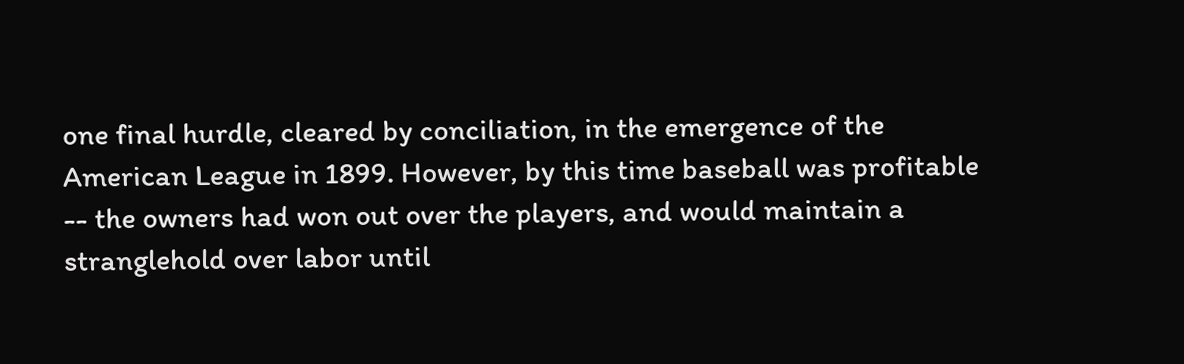one final hurdle, cleared by conciliation, in the emergence of the American League in 1899. However, by this time baseball was profitable -- the owners had won out over the players, and would maintain a stranglehold over labor until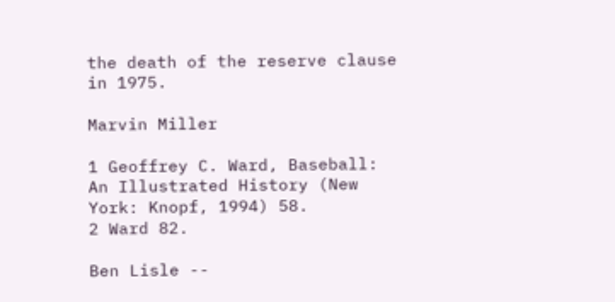the death of the reserve clause in 1975.

Marvin Miller

1 Geoffrey C. Ward, Baseball: An Illustrated History (New York: Knopf, 1994) 58.
2 Ward 82.

Ben Lisle --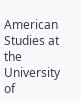American Studies at the University of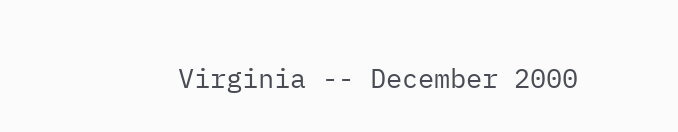Virginia -- December 2000